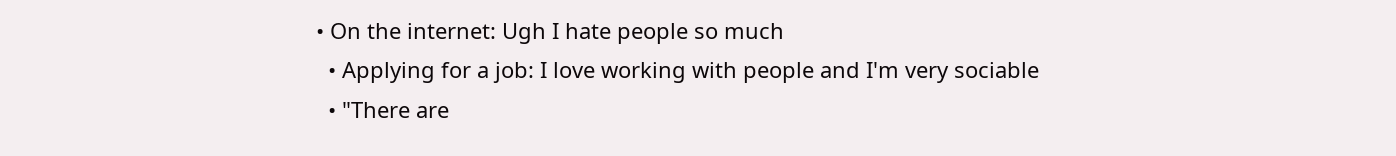• On the internet: Ugh I hate people so much
  • Applying for a job: I love working with people and I'm very sociable
  • "There are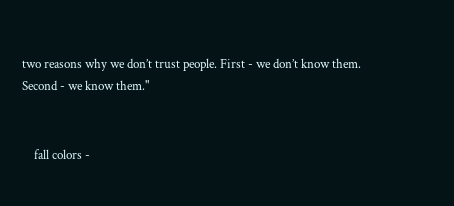two reasons why we don’t trust people. First - we don’t know them. Second - we know them."


    fall colors -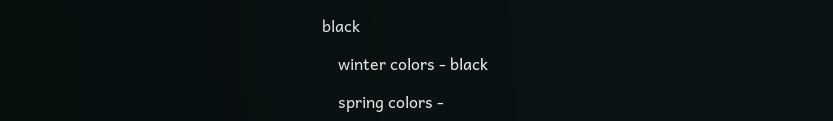black

    winter colors - black

    spring colors -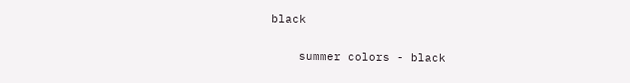black

    summer colors - black